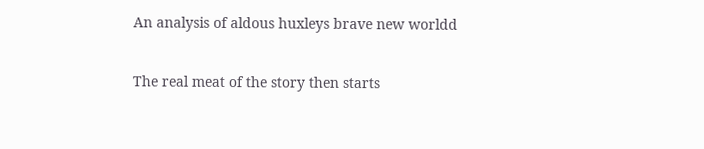An analysis of aldous huxleys brave new worldd

The real meat of the story then starts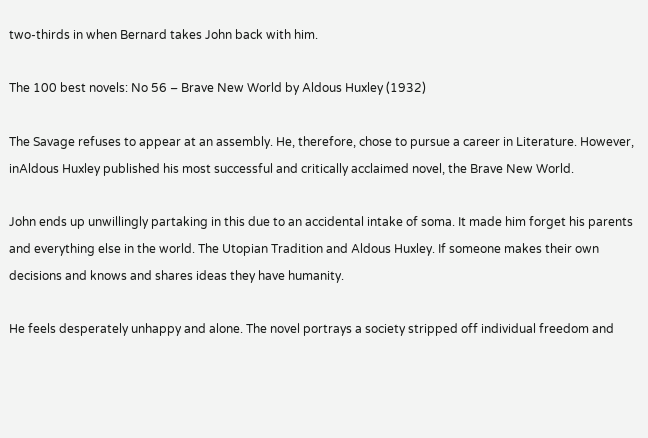two-thirds in when Bernard takes John back with him.

The 100 best novels: No 56 – Brave New World by Aldous Huxley (1932)

The Savage refuses to appear at an assembly. He, therefore, chose to pursue a career in Literature. However, inAldous Huxley published his most successful and critically acclaimed novel, the Brave New World.

John ends up unwillingly partaking in this due to an accidental intake of soma. It made him forget his parents and everything else in the world. The Utopian Tradition and Aldous Huxley. If someone makes their own decisions and knows and shares ideas they have humanity.

He feels desperately unhappy and alone. The novel portrays a society stripped off individual freedom and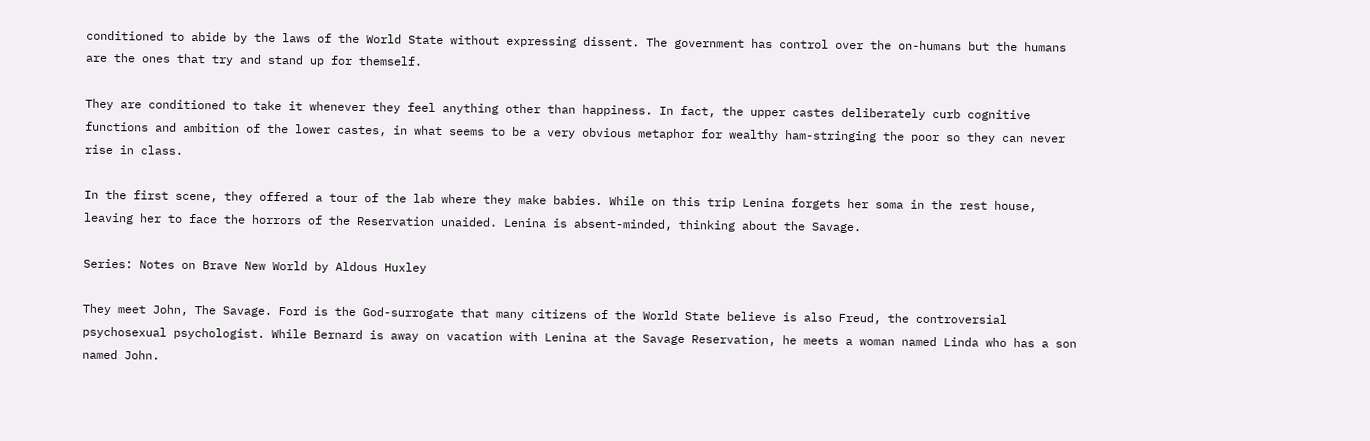conditioned to abide by the laws of the World State without expressing dissent. The government has control over the on-humans but the humans are the ones that try and stand up for themself.

They are conditioned to take it whenever they feel anything other than happiness. In fact, the upper castes deliberately curb cognitive functions and ambition of the lower castes, in what seems to be a very obvious metaphor for wealthy ham-stringing the poor so they can never rise in class.

In the first scene, they offered a tour of the lab where they make babies. While on this trip Lenina forgets her soma in the rest house, leaving her to face the horrors of the Reservation unaided. Lenina is absent-minded, thinking about the Savage.

Series: Notes on Brave New World by Aldous Huxley

They meet John, The Savage. Ford is the God-surrogate that many citizens of the World State believe is also Freud, the controversial psychosexual psychologist. While Bernard is away on vacation with Lenina at the Savage Reservation, he meets a woman named Linda who has a son named John.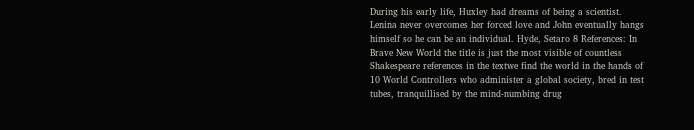During his early life, Huxley had dreams of being a scientist. Lenina never overcomes her forced love and John eventually hangs himself so he can be an individual. Hyde, Setaro 8 References: In Brave New World the title is just the most visible of countless Shakespeare references in the textwe find the world in the hands of 10 World Controllers who administer a global society, bred in test tubes, tranquillised by the mind-numbing drug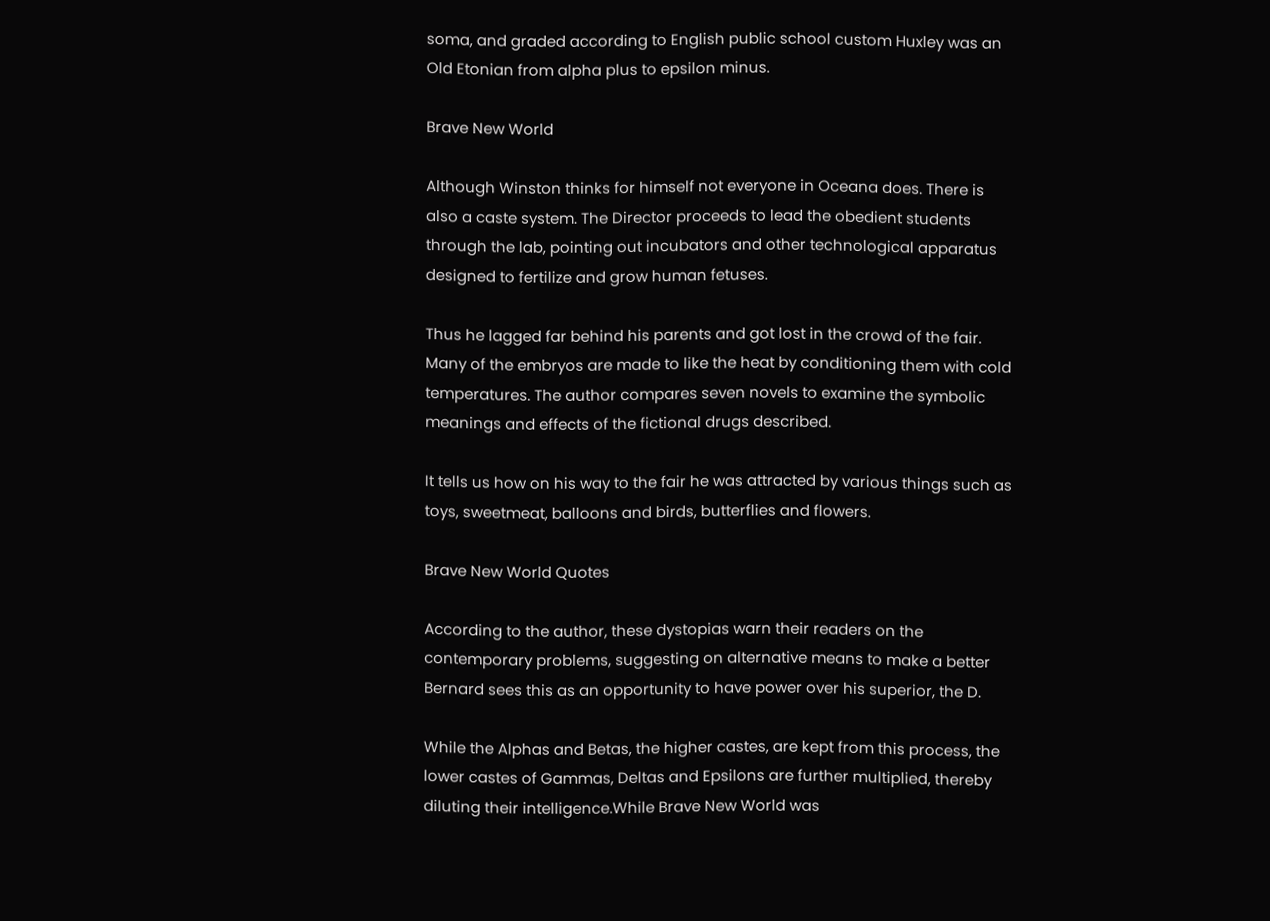soma, and graded according to English public school custom Huxley was an Old Etonian from alpha plus to epsilon minus.

Brave New World

Although Winston thinks for himself not everyone in Oceana does. There is also a caste system. The Director proceeds to lead the obedient students through the lab, pointing out incubators and other technological apparatus designed to fertilize and grow human fetuses.

Thus he lagged far behind his parents and got lost in the crowd of the fair. Many of the embryos are made to like the heat by conditioning them with cold temperatures. The author compares seven novels to examine the symbolic meanings and effects of the fictional drugs described.

It tells us how on his way to the fair he was attracted by various things such as toys, sweetmeat, balloons and birds, butterflies and flowers.

Brave New World Quotes

According to the author, these dystopias warn their readers on the contemporary problems, suggesting on alternative means to make a better Bernard sees this as an opportunity to have power over his superior, the D.

While the Alphas and Betas, the higher castes, are kept from this process, the lower castes of Gammas, Deltas and Epsilons are further multiplied, thereby diluting their intelligence.While Brave New World was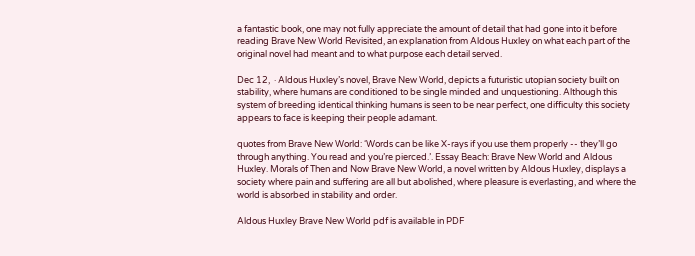a fantastic book, one may not fully appreciate the amount of detail that had gone into it before reading Brave New World Revisited, an explanation from Aldous Huxley on what each part of the original novel had meant and to what purpose each detail served.

Dec 12,  · Aldous Huxley’s novel, Brave New World, depicts a futuristic utopian society built on stability, where humans are conditioned to be single minded and unquestioning. Although this system of breeding identical thinking humans is seen to be near perfect, one difficulty this society appears to face is keeping their people adamant.

quotes from Brave New World: ‘Words can be like X-rays if you use them properly -- they’ll go through anything. You read and you’re pierced.’. Essay Beach: Brave New World and Aldous Huxley. Morals of Then and Now Brave New World, a novel written by Aldous Huxley, displays a society where pain and suffering are all but abolished, where pleasure is everlasting, and where the world is absorbed in stability and order.

Aldous Huxley Brave New World pdf is available in PDF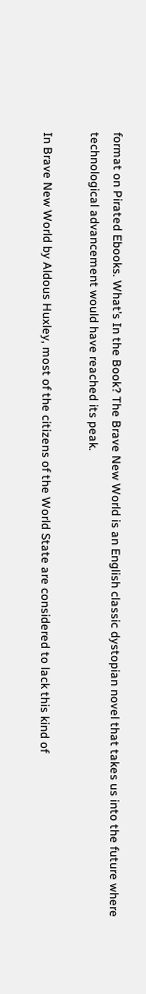format on Pirated Ebooks. What’s In the Book? The Brave New World is an English classic dystopian novel that takes us into the future where technological advancement would have reached its peak.

In Brave New World by Aldous Huxley, most of the citizens of the World State are considered to lack this kind of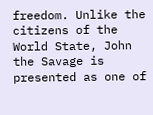freedom. Unlike the citizens of the World State, John the Savage is presented as one of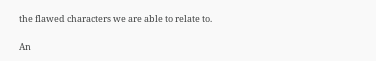the flawed characters we are able to relate to.

An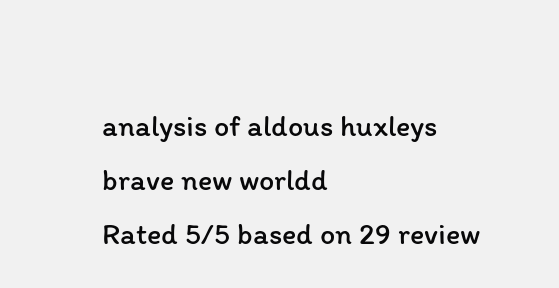analysis of aldous huxleys brave new worldd
Rated 5/5 based on 29 review